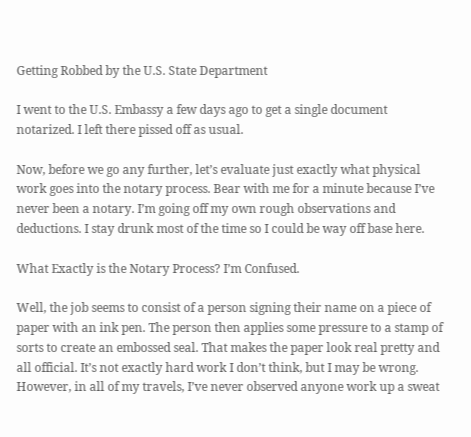Getting Robbed by the U.S. State Department

I went to the U.S. Embassy a few days ago to get a single document notarized. I left there pissed off as usual.

Now, before we go any further, let’s evaluate just exactly what physical work goes into the notary process. Bear with me for a minute because I’ve never been a notary. I’m going off my own rough observations and deductions. I stay drunk most of the time so I could be way off base here.

What Exactly is the Notary Process? I’m Confused.

Well, the job seems to consist of a person signing their name on a piece of paper with an ink pen. The person then applies some pressure to a stamp of sorts to create an embossed seal. That makes the paper look real pretty and all official. It’s not exactly hard work I don’t think, but I may be wrong. However, in all of my travels, I’ve never observed anyone work up a sweat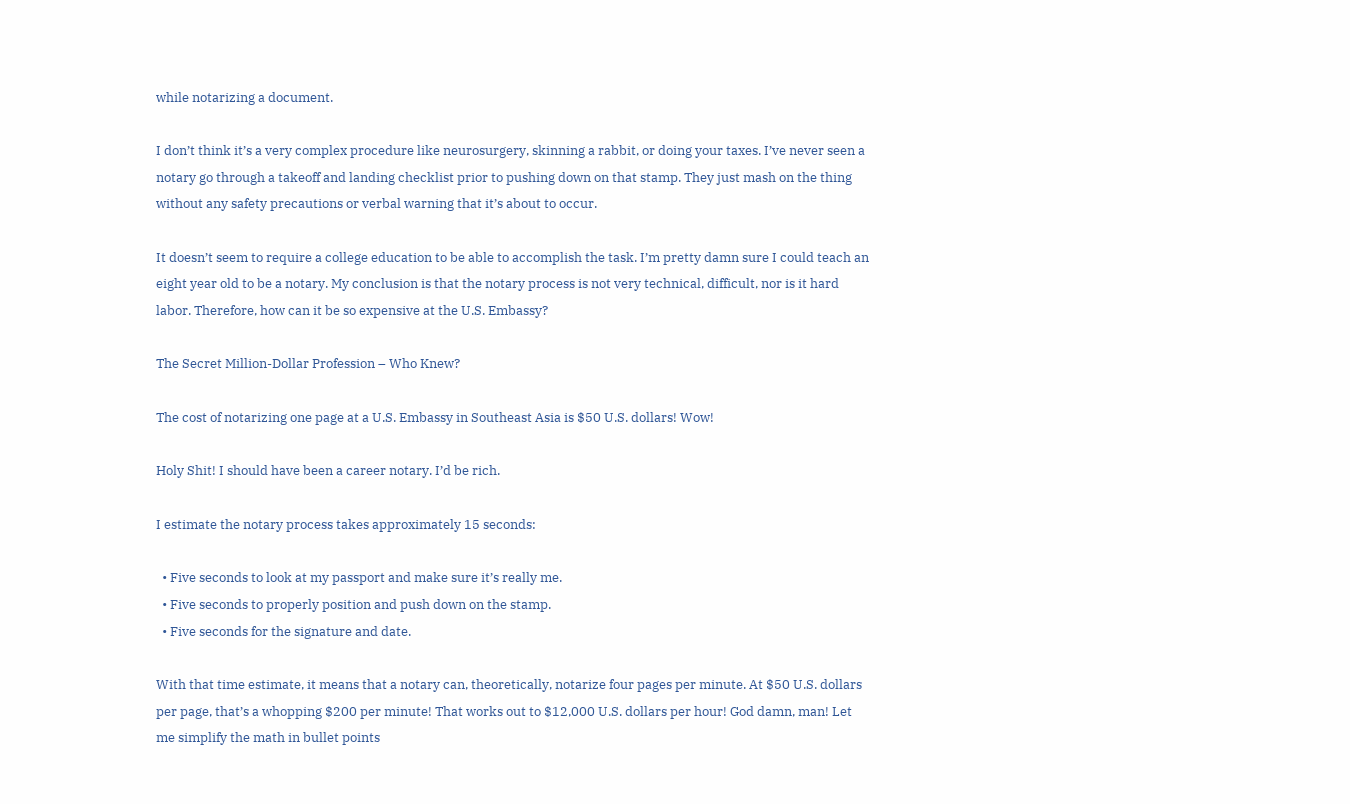while notarizing a document.

I don’t think it’s a very complex procedure like neurosurgery, skinning a rabbit, or doing your taxes. I’ve never seen a notary go through a takeoff and landing checklist prior to pushing down on that stamp. They just mash on the thing without any safety precautions or verbal warning that it’s about to occur.

It doesn’t seem to require a college education to be able to accomplish the task. I’m pretty damn sure I could teach an eight year old to be a notary. My conclusion is that the notary process is not very technical, difficult, nor is it hard labor. Therefore, how can it be so expensive at the U.S. Embassy?

The Secret Million-Dollar Profession – Who Knew?

The cost of notarizing one page at a U.S. Embassy in Southeast Asia is $50 U.S. dollars! Wow!

Holy Shit! I should have been a career notary. I’d be rich.

I estimate the notary process takes approximately 15 seconds:

  • Five seconds to look at my passport and make sure it’s really me.
  • Five seconds to properly position and push down on the stamp.
  • Five seconds for the signature and date.

With that time estimate, it means that a notary can, theoretically, notarize four pages per minute. At $50 U.S. dollars per page, that’s a whopping $200 per minute! That works out to $12,000 U.S. dollars per hour! God damn, man! Let me simplify the math in bullet points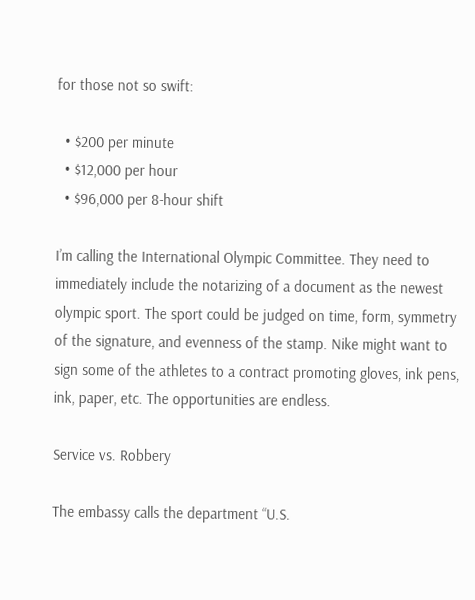for those not so swift:

  • $200 per minute
  • $12,000 per hour
  • $96,000 per 8-hour shift

I’m calling the International Olympic Committee. They need to immediately include the notarizing of a document as the newest olympic sport. The sport could be judged on time, form, symmetry of the signature, and evenness of the stamp. Nike might want to sign some of the athletes to a contract promoting gloves, ink pens, ink, paper, etc. The opportunities are endless.

Service vs. Robbery

The embassy calls the department “U.S.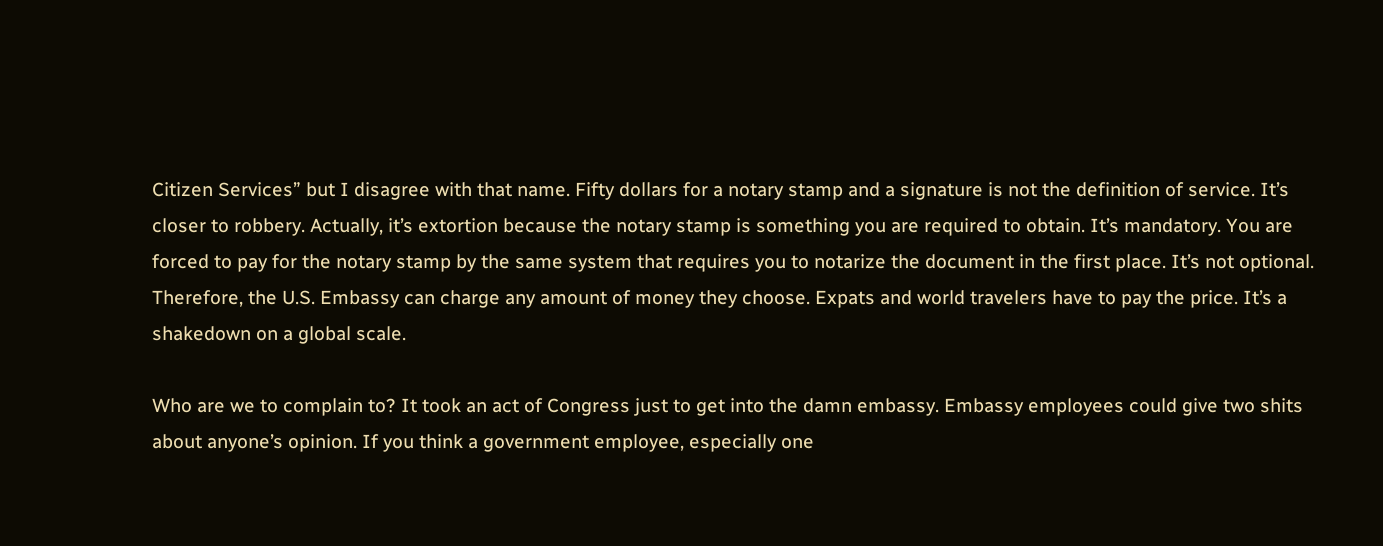Citizen Services” but I disagree with that name. Fifty dollars for a notary stamp and a signature is not the definition of service. It’s closer to robbery. Actually, it’s extortion because the notary stamp is something you are required to obtain. It’s mandatory. You are forced to pay for the notary stamp by the same system that requires you to notarize the document in the first place. It’s not optional. Therefore, the U.S. Embassy can charge any amount of money they choose. Expats and world travelers have to pay the price. It’s a shakedown on a global scale.

Who are we to complain to? It took an act of Congress just to get into the damn embassy. Embassy employees could give two shits about anyone’s opinion. If you think a government employee, especially one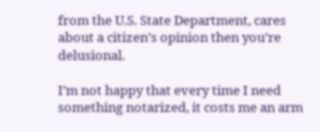from the U.S. State Department, cares about a citizen’s opinion then you’re delusional.

I’m not happy that every time I need something notarized, it costs me an arm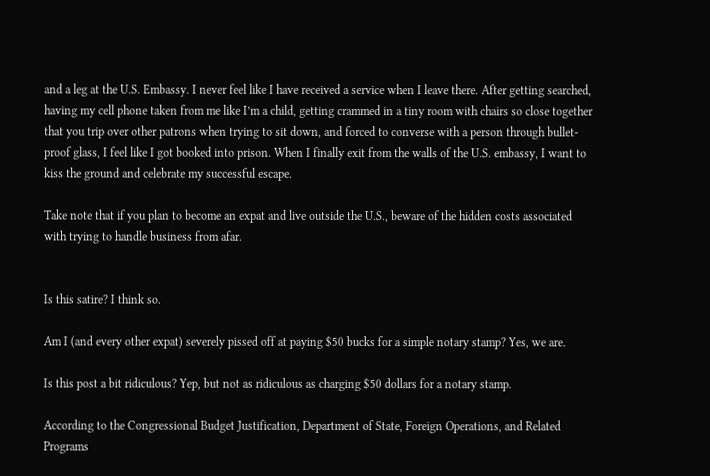and a leg at the U.S. Embassy. I never feel like I have received a service when I leave there. After getting searched, having my cell phone taken from me like I’m a child, getting crammed in a tiny room with chairs so close together that you trip over other patrons when trying to sit down, and forced to converse with a person through bullet-proof glass, I feel like I got booked into prison. When I finally exit from the walls of the U.S. embassy, I want to kiss the ground and celebrate my successful escape.

Take note that if you plan to become an expat and live outside the U.S., beware of the hidden costs associated with trying to handle business from afar.


Is this satire? I think so.

Am I (and every other expat) severely pissed off at paying $50 bucks for a simple notary stamp? Yes, we are.

Is this post a bit ridiculous? Yep, but not as ridiculous as charging $50 dollars for a notary stamp.

According to the Congressional Budget Justification, Department of State, Foreign Operations, and Related Programs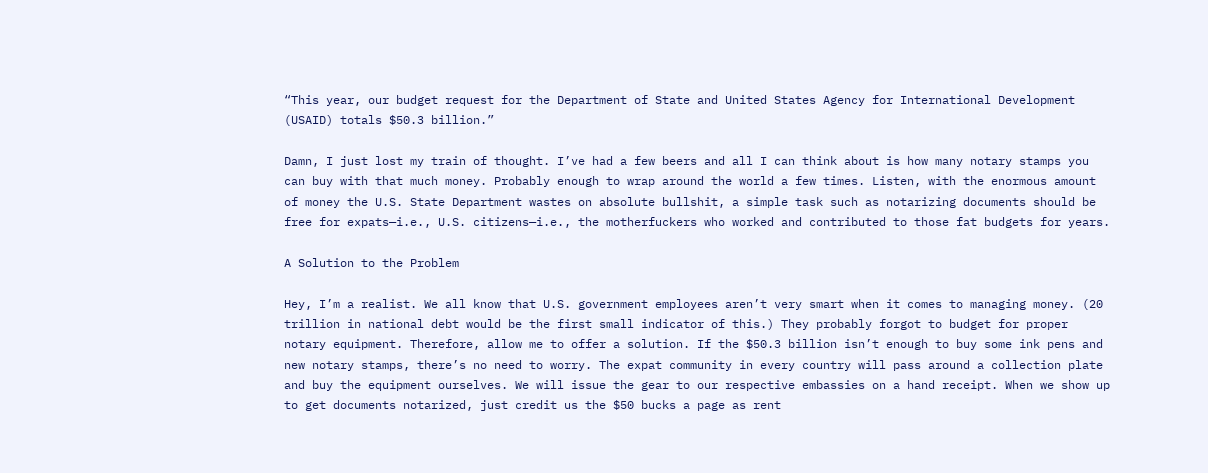“This year, our budget request for the Department of State and United States Agency for International Development (USAID) totals $50.3 billion.”

Damn, I just lost my train of thought. I’ve had a few beers and all I can think about is how many notary stamps you can buy with that much money. Probably enough to wrap around the world a few times. Listen, with the enormous amount of money the U.S. State Department wastes on absolute bullshit, a simple task such as notarizing documents should be free for expats—i.e., U.S. citizens—i.e., the motherfuckers who worked and contributed to those fat budgets for years.

A Solution to the Problem

Hey, I’m a realist. We all know that U.S. government employees aren’t very smart when it comes to managing money. (20 trillion in national debt would be the first small indicator of this.) They probably forgot to budget for proper notary equipment. Therefore, allow me to offer a solution. If the $50.3 billion isn’t enough to buy some ink pens and new notary stamps, there’s no need to worry. The expat community in every country will pass around a collection plate and buy the equipment ourselves. We will issue the gear to our respective embassies on a hand receipt. When we show up to get documents notarized, just credit us the $50 bucks a page as rent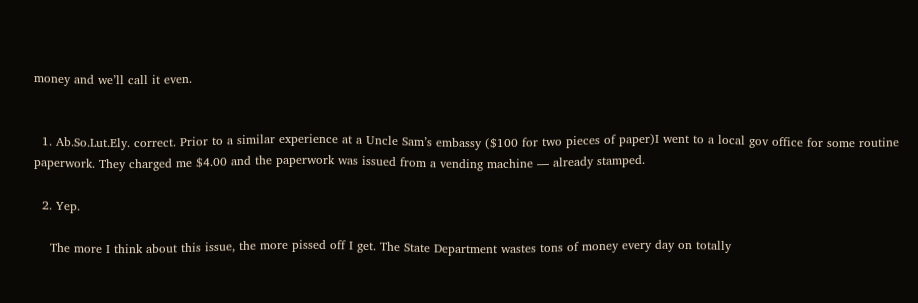money and we’ll call it even.


  1. Ab.So.Lut.Ely. correct. Prior to a similar experience at a Uncle Sam’s embassy ($100 for two pieces of paper)I went to a local gov office for some routine paperwork. They charged me $4.00 and the paperwork was issued from a vending machine — already stamped.

  2. Yep.

    The more I think about this issue, the more pissed off I get. The State Department wastes tons of money every day on totally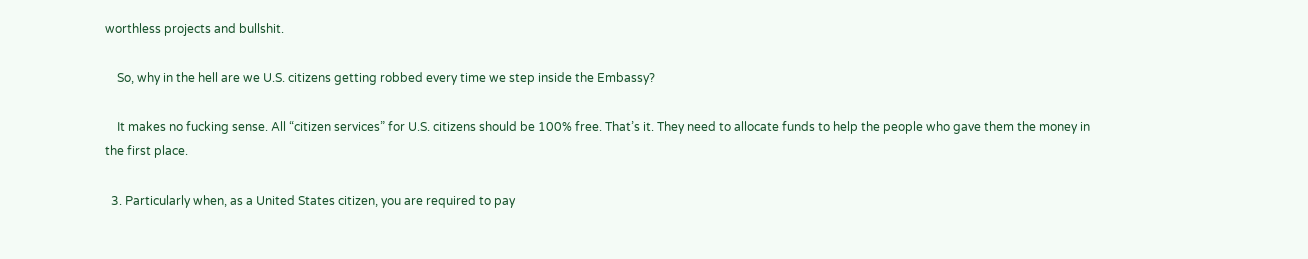worthless projects and bullshit.

    So, why in the hell are we U.S. citizens getting robbed every time we step inside the Embassy?

    It makes no fucking sense. All “citizen services” for U.S. citizens should be 100% free. That’s it. They need to allocate funds to help the people who gave them the money in the first place.

  3. Particularly when, as a United States citizen, you are required to pay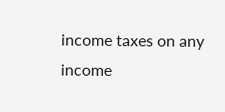income taxes on any income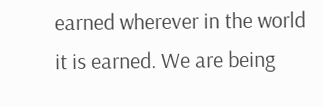earned wherever in the world it is earned. We are being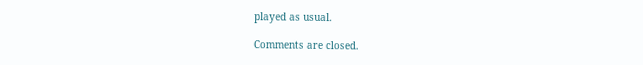played as usual.

Comments are closed.